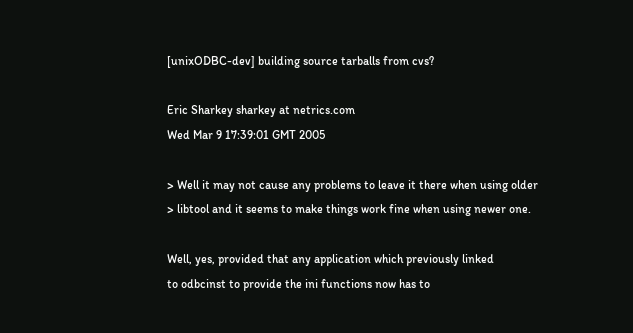[unixODBC-dev] building source tarballs from cvs?

Eric Sharkey sharkey at netrics.com
Wed Mar 9 17:39:01 GMT 2005

> Well it may not cause any problems to leave it there when using older
> libtool and it seems to make things work fine when using newer one.

Well, yes, provided that any application which previously linked
to odbcinst to provide the ini functions now has to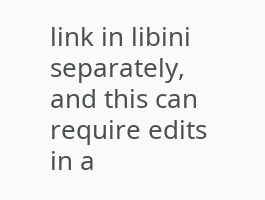link in libini
separately, and this can require edits in a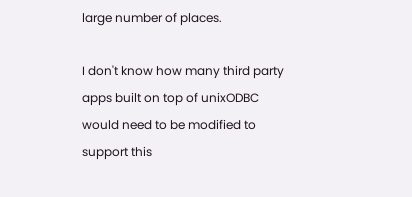large number of places.

I don't know how many third party apps built on top of unixODBC
would need to be modified to support this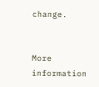change.


More information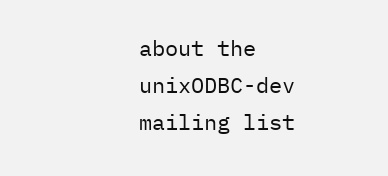about the unixODBC-dev mailing list